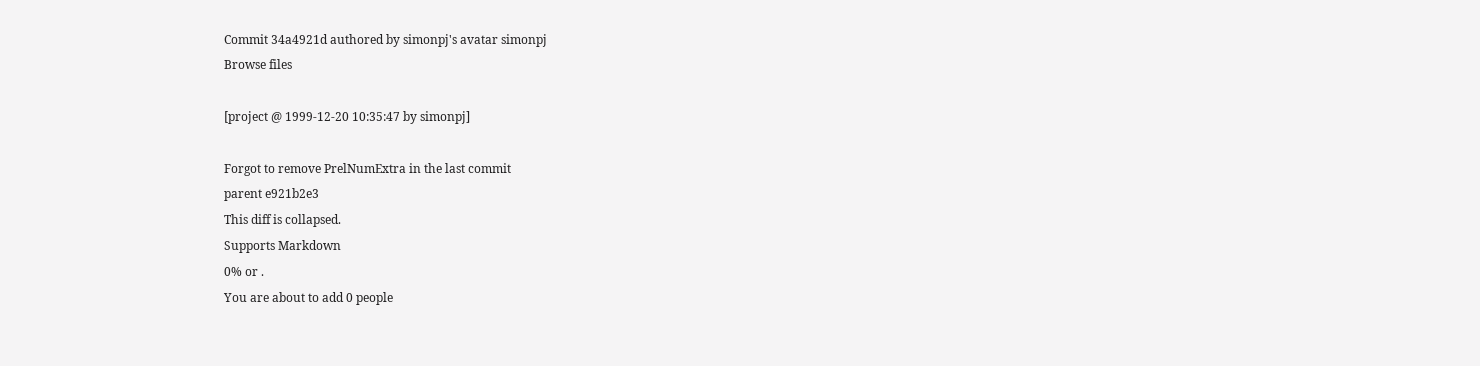Commit 34a4921d authored by simonpj's avatar simonpj
Browse files

[project @ 1999-12-20 10:35:47 by simonpj]

Forgot to remove PrelNumExtra in the last commit
parent e921b2e3
This diff is collapsed.
Supports Markdown
0% or .
You are about to add 0 people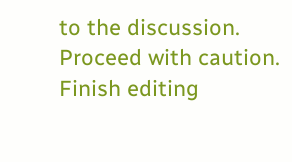to the discussion. Proceed with caution.
Finish editing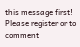this message first!
Please register or to comment